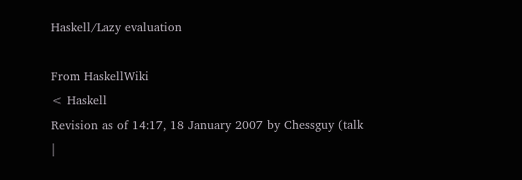Haskell/Lazy evaluation

From HaskellWiki
< Haskell
Revision as of 14:17, 18 January 2007 by Chessguy (talk |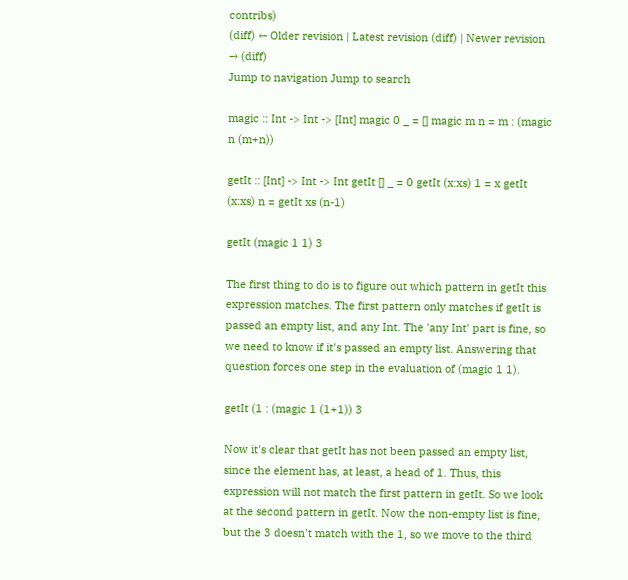contribs)
(diff) ← Older revision | Latest revision (diff) | Newer revision → (diff)
Jump to navigation Jump to search

magic :: Int -> Int -> [Int] magic 0 _ = [] magic m n = m : (magic n (m+n))

getIt :: [Int] -> Int -> Int getIt [] _ = 0 getIt (x:xs) 1 = x getIt (x:xs) n = getIt xs (n-1)

getIt (magic 1 1) 3

The first thing to do is to figure out which pattern in getIt this expression matches. The first pattern only matches if getIt is passed an empty list, and any Int. The 'any Int' part is fine, so we need to know if it's passed an empty list. Answering that question forces one step in the evaluation of (magic 1 1).

getIt (1 : (magic 1 (1+1)) 3

Now it's clear that getIt has not been passed an empty list, since the element has, at least, a head of 1. Thus, this expression will not match the first pattern in getIt. So we look at the second pattern in getIt. Now the non-empty list is fine, but the 3 doesn't match with the 1, so we move to the third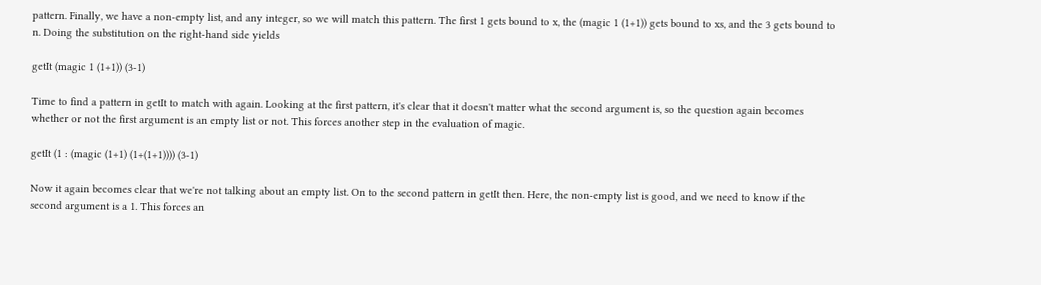pattern. Finally, we have a non-empty list, and any integer, so we will match this pattern. The first 1 gets bound to x, the (magic 1 (1+1)) gets bound to xs, and the 3 gets bound to n. Doing the substitution on the right-hand side yields

getIt (magic 1 (1+1)) (3-1)

Time to find a pattern in getIt to match with again. Looking at the first pattern, it's clear that it doesn't matter what the second argument is, so the question again becomes whether or not the first argument is an empty list or not. This forces another step in the evaluation of magic.

getIt (1 : (magic (1+1) (1+(1+1)))) (3-1)

Now it again becomes clear that we're not talking about an empty list. On to the second pattern in getIt then. Here, the non-empty list is good, and we need to know if the second argument is a 1. This forces an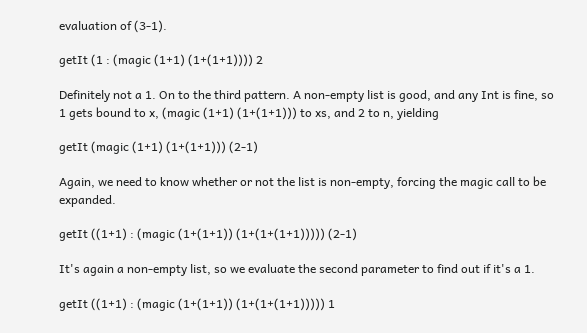evaluation of (3-1).

getIt (1 : (magic (1+1) (1+(1+1)))) 2

Definitely not a 1. On to the third pattern. A non-empty list is good, and any Int is fine, so 1 gets bound to x, (magic (1+1) (1+(1+1))) to xs, and 2 to n, yielding

getIt (magic (1+1) (1+(1+1))) (2-1)

Again, we need to know whether or not the list is non-empty, forcing the magic call to be expanded.

getIt ((1+1) : (magic (1+(1+1)) (1+(1+(1+1))))) (2-1)

It's again a non-empty list, so we evaluate the second parameter to find out if it's a 1.

getIt ((1+1) : (magic (1+(1+1)) (1+(1+(1+1))))) 1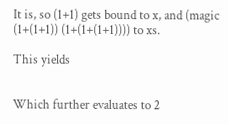It is, so (1+1) gets bound to x, and (magic (1+(1+1)) (1+(1+(1+1)))) to xs.

This yields


Which further evaluates to 2